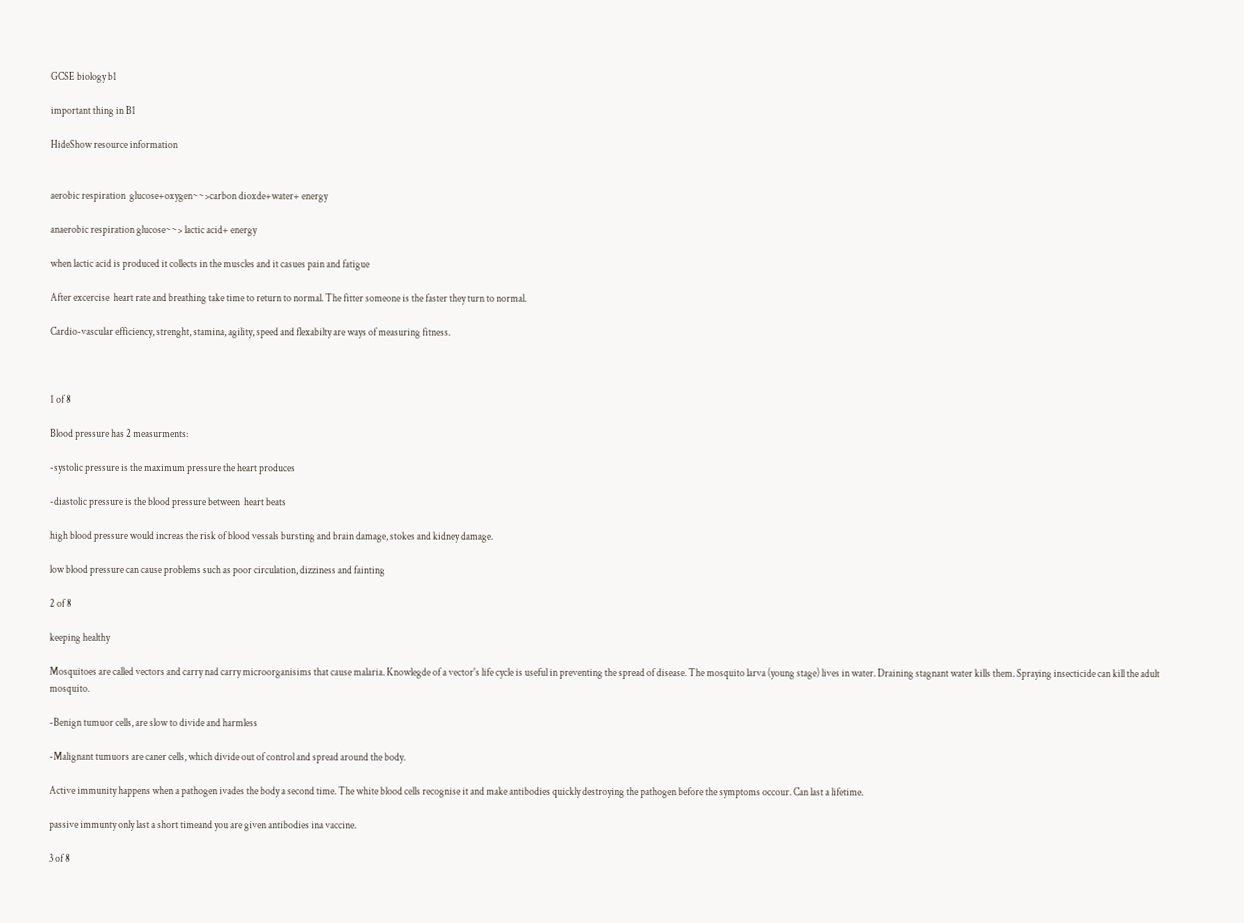GCSE biology b1

important thing in B1

HideShow resource information


aerobic respiration  glucose+oxygen~~>carbon dioxde+water+ energy

anaerobic respiration glucose~~> lactic acid+ energy

when lactic acid is produced it collects in the muscles and it casues pain and fatigue

After excercise  heart rate and breathing take time to return to normal. The fitter someone is the faster they turn to normal.

Cardio-vascular efficiency, strenght, stamina, agility, speed and flexabilty are ways of measuring fitness.



1 of 8

Blood pressure has 2 measurments:

-systolic pressure is the maximum pressure the heart produces

-diastolic pressure is the blood pressure between  heart beats

high blood pressure would increas the risk of blood vessals bursting and brain damage, stokes and kidney damage.

low blood pressure can cause problems such as poor circulation, dizziness and fainting

2 of 8

keeping healthy

Mosquitoes are called vectors and carry nad carry microorganisims that cause malaria. Knowlegde of a vector's life cycle is useful in preventing the spread of disease. The mosquito larva (young stage) lives in water. Draining stagnant water kills them. Spraying insecticide can kill the adult mosquito.

-Benign tumuor cells, are slow to divide and harmless

-Malignant tumuors are caner cells, which divide out of control and spread around the body.

Active immunity happens when a pathogen ivades the body a second time. The white blood cells recognise it and make antibodies quickly destroying the pathogen before the symptoms occour. Can last a lifetime.

passive immunty only last a short timeand you are given antibodies ina vaccine.

3 of 8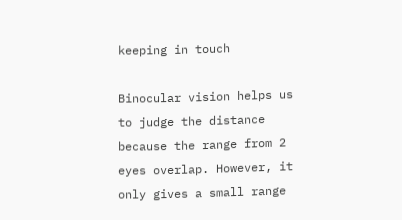keeping in touch

Binocular vision helps us to judge the distance because the range from 2 eyes overlap. However, it only gives a small range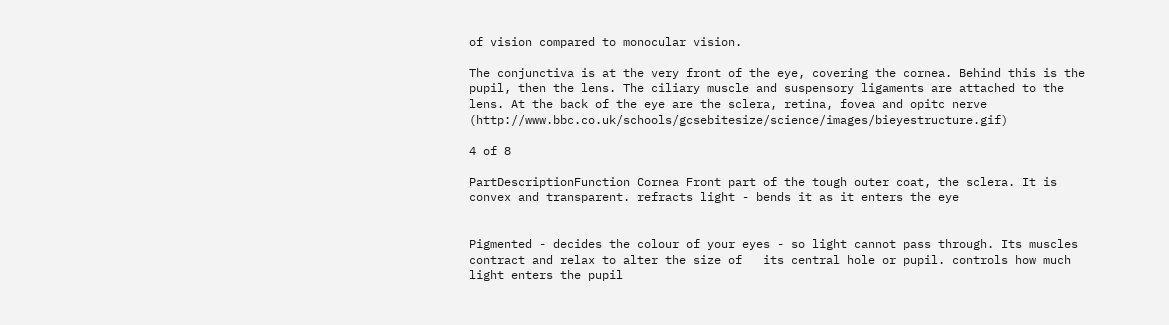of vision compared to monocular vision.

The conjunctiva is at the very front of the eye, covering the cornea. Behind this is the pupil, then the lens. The ciliary muscle and suspensory ligaments are attached to the lens. At the back of the eye are the sclera, retina, fovea and opitc nerve (http://www.bbc.co.uk/schools/gcsebitesize/science/images/bieyestructure.gif)

4 of 8

PartDescriptionFunction Cornea Front part of the tough outer coat, the sclera. It is convex and transparent. refracts light - bends it as it enters the eye


Pigmented - decides the colour of your eyes - so light cannot pass through. Its muscles contract and relax to alter the size of   its central hole or pupil. controls how much light enters the pupil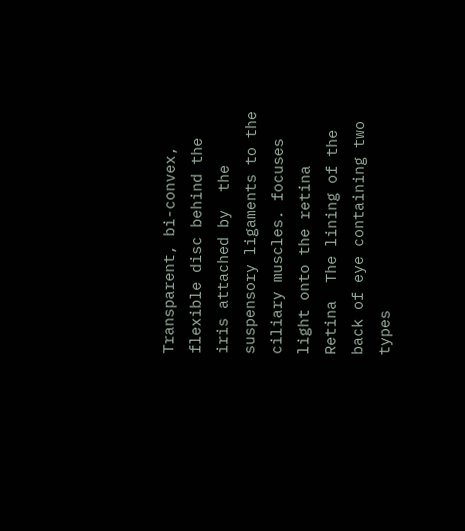Transparent, bi-convex, flexible disc behind the iris attached by  the suspensory ligaments to the ciliary muscles. focuses light onto the retina Retina  The lining of the back of eye containing two types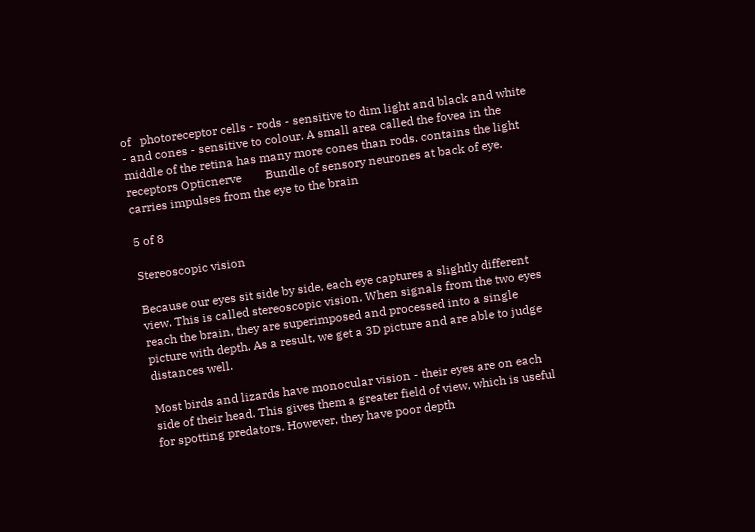of   photoreceptor cells - rods - sensitive to dim light and black and white - and cones - sensitive to colour. A small area called the fovea in the middle of the retina has many more cones than rods. contains the light receptors Opticnerve        Bundle of sensory neurones at back of eye. carries impulses from the eye to the brain

5 of 8

Stereoscopic vision

Because our eyes sit side by side, each eye captures a slightly different view. This is called stereoscopic vision. When signals from the two eyes reach the brain, they are superimposed and processed into a single picture with depth. As a result, we get a 3D picture and are able to judge distances well.

Most birds and lizards have monocular vision - their eyes are on each side of their head. This gives them a greater field of view, which is useful for spotting predators. However, they have poor depth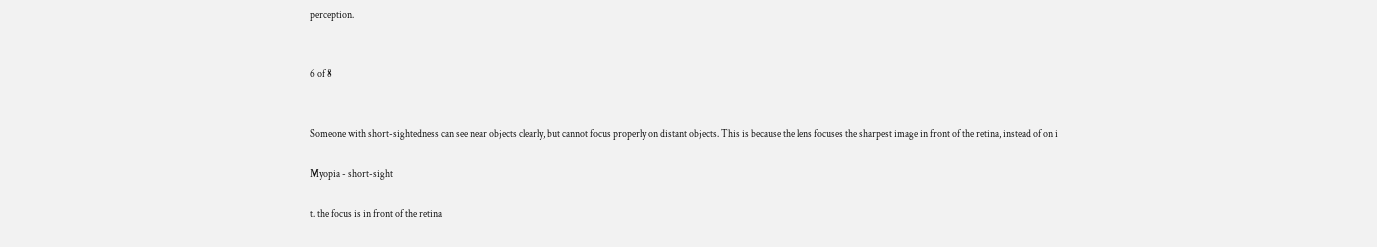perception.


6 of 8


Someone with short-sightedness can see near objects clearly, but cannot focus properly on distant objects. This is because the lens focuses the sharpest image in front of the retina, instead of on i

Myopia - short-sight

t. the focus is in front of the retina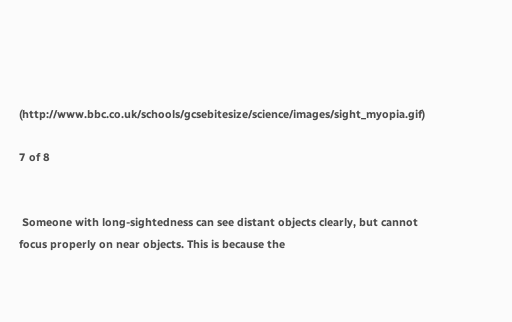(http://www.bbc.co.uk/schools/gcsebitesize/science/images/sight_myopia.gif)

7 of 8


 Someone with long-sightedness can see distant objects clearly, but cannot focus properly on near objects. This is because the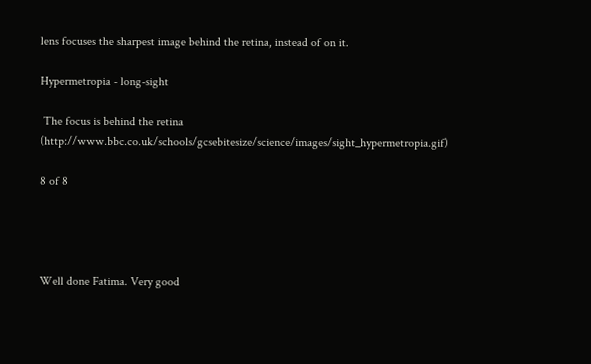lens focuses the sharpest image behind the retina, instead of on it.

Hypermetropia - long-sight

 The focus is behind the retina (http://www.bbc.co.uk/schools/gcsebitesize/science/images/sight_hypermetropia.gif)

8 of 8




Well done Fatima. Very good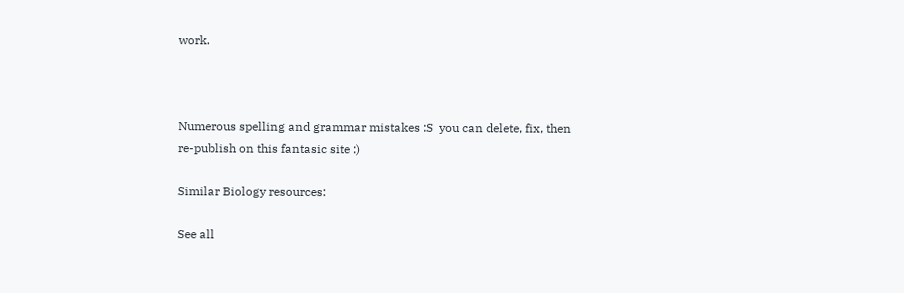work.



Numerous spelling and grammar mistakes :S  you can delete, fix, then re-publish on this fantasic site :)

Similar Biology resources:

See all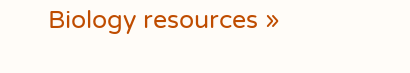Biology resources »